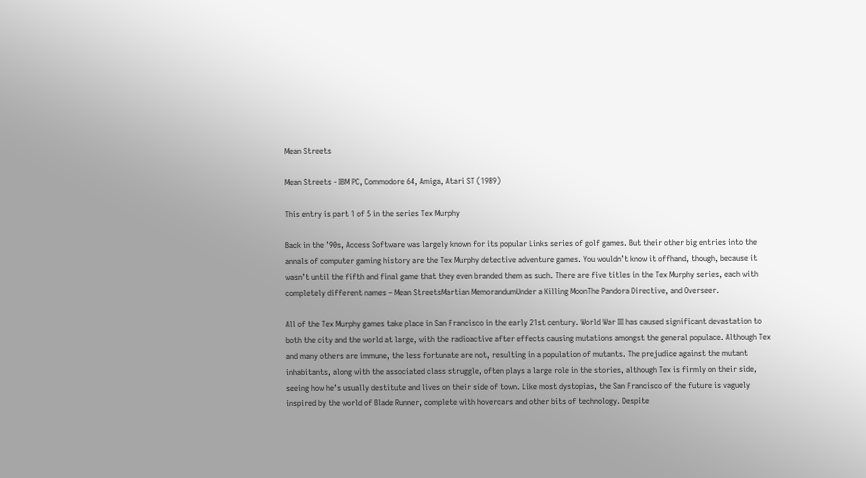Mean Streets

Mean Streets - IBM PC, Commodore 64, Amiga, Atari ST (1989)

This entry is part 1 of 5 in the series Tex Murphy

Back in the ’90s, Access Software was largely known for its popular Links series of golf games. But their other big entries into the annals of computer gaming history are the Tex Murphy detective adventure games. You wouldn’t know it offhand, though, because it wasn’t until the fifth and final game that they even branded them as such. There are five titles in the Tex Murphy series, each with completely different names – Mean StreetsMartian MemorandumUnder a Killing MoonThe Pandora Directive, and Overseer.

All of the Tex Murphy games take place in San Francisco in the early 21st century. World War III has caused significant devastation to both the city and the world at large, with the radioactive after effects causing mutations amongst the general populace. Although Tex and many others are immune, the less fortunate are not, resulting in a population of mutants. The prejudice against the mutant inhabitants, along with the associated class struggle, often plays a large role in the stories, although Tex is firmly on their side, seeing how he’s usually destitute and lives on their side of town. Like most dystopias, the San Francisco of the future is vaguely inspired by the world of Blade Runner, complete with hovercars and other bits of technology. Despite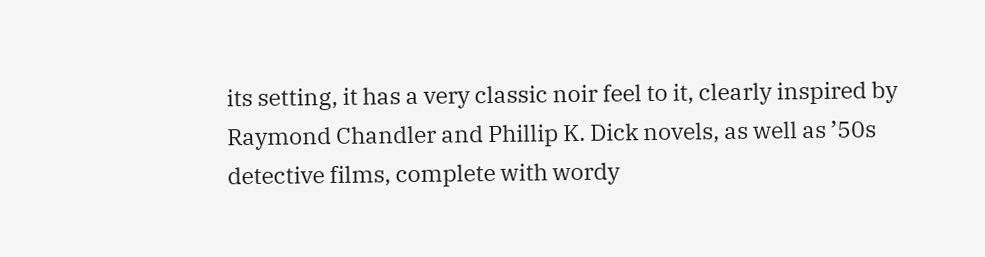its setting, it has a very classic noir feel to it, clearly inspired by Raymond Chandler and Phillip K. Dick novels, as well as ’50s detective films, complete with wordy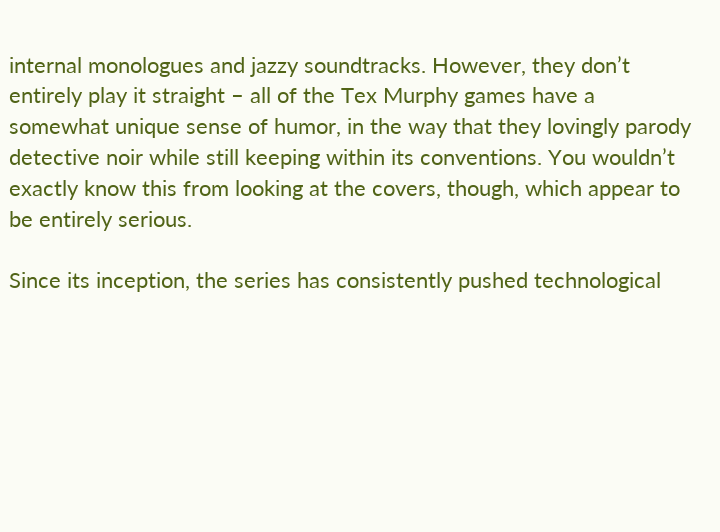internal monologues and jazzy soundtracks. However, they don’t entirely play it straight – all of the Tex Murphy games have a somewhat unique sense of humor, in the way that they lovingly parody detective noir while still keeping within its conventions. You wouldn’t exactly know this from looking at the covers, though, which appear to be entirely serious.

Since its inception, the series has consistently pushed technological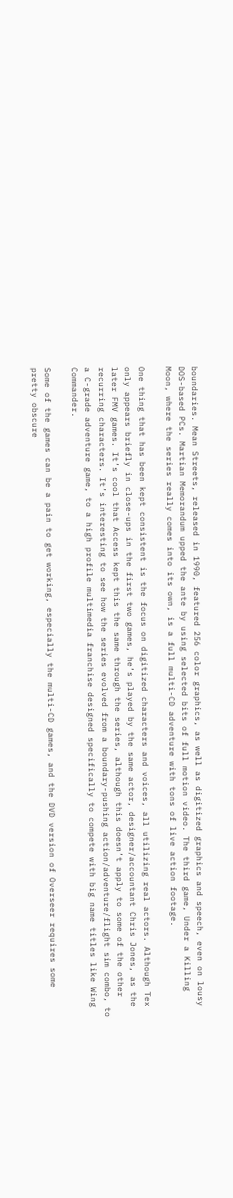boundaries. Mean Streets, released in 1990, featured 256 color graphics, as well as digitized graphics and speech, even on lousy DOS-based PCs. Martian Memorandum upped the ante by using selected bits of full motion video. The third game, Under a Killing Moon, where the series really comes into its own, is a full multi-CD adventure with tons of live action footage.

One thing that has been kept consistent is the focus on digitized characters and voices, all utilizing real actors. Although Tex only appears briefly in close-ups in the first two games, he’s played by the same actor, designer/accountant Chris Jones, as the later FMV games. It’s cool that Access kept this the same through the series, although this doesn’t apply to some of the other recurring characters. It’s interesting to see how the series evolved from a boundary-pushing action/adventure/flight sim combo, to a C-grade adventure game, to a high profile multimedia franchise designed specifically to compete with big name titles like Wing Commander.

Some of the games can be a pain to get working, especially the multi-CD games, and the DVD version of Overseer requires some pretty obscure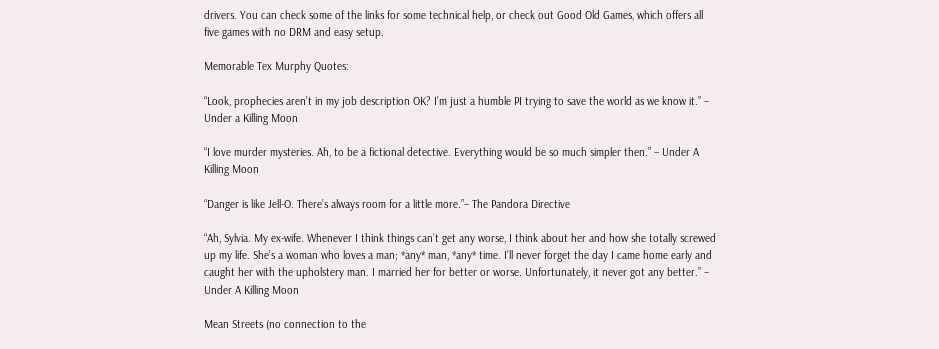drivers. You can check some of the links for some technical help, or check out Good Old Games, which offers all five games with no DRM and easy setup.

Memorable Tex Murphy Quotes:

“Look, prophecies aren’t in my job description OK? I’m just a humble PI trying to save the world as we know it.” – Under a Killing Moon

“I love murder mysteries. Ah, to be a fictional detective. Everything would be so much simpler then.” – Under A Killing Moon

“Danger is like Jell-O. There’s always room for a little more.”– The Pandora Directive

“Ah, Sylvia. My ex-wife. Whenever I think things can’t get any worse, I think about her and how she totally screwed up my life. She’s a woman who loves a man; *any* man, *any* time. I’ll never forget the day I came home early and caught her with the upholstery man. I married her for better or worse. Unfortunately, it never got any better.” – Under A Killing Moon

Mean Streets (no connection to the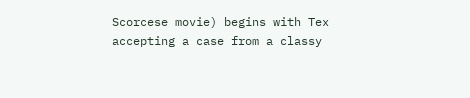Scorcese movie) begins with Tex accepting a case from a classy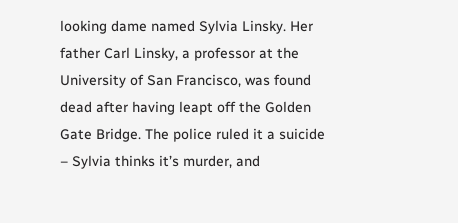looking dame named Sylvia Linsky. Her father Carl Linsky, a professor at the University of San Francisco, was found dead after having leapt off the Golden Gate Bridge. The police ruled it a suicide – Sylvia thinks it’s murder, and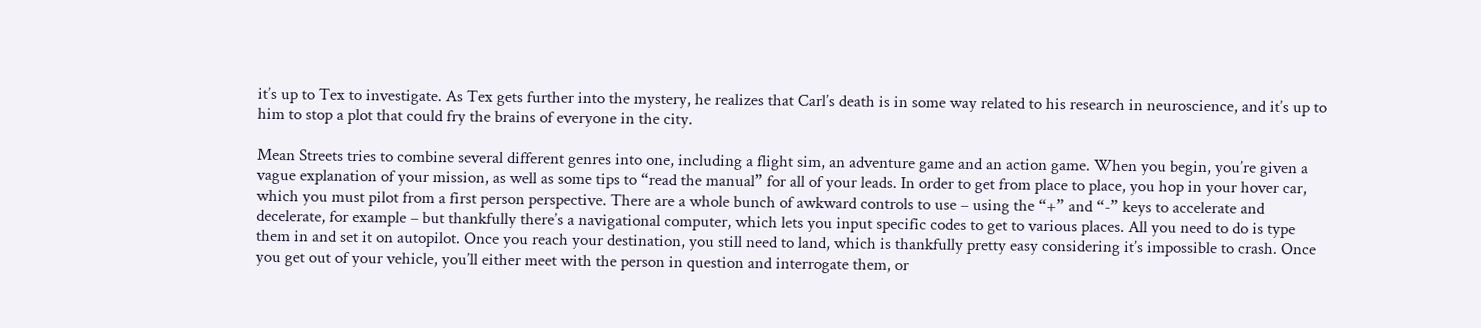it’s up to Tex to investigate. As Tex gets further into the mystery, he realizes that Carl’s death is in some way related to his research in neuroscience, and it’s up to him to stop a plot that could fry the brains of everyone in the city.

Mean Streets tries to combine several different genres into one, including a flight sim, an adventure game and an action game. When you begin, you’re given a vague explanation of your mission, as well as some tips to “read the manual” for all of your leads. In order to get from place to place, you hop in your hover car, which you must pilot from a first person perspective. There are a whole bunch of awkward controls to use – using the “+” and “-” keys to accelerate and decelerate, for example – but thankfully there’s a navigational computer, which lets you input specific codes to get to various places. All you need to do is type them in and set it on autopilot. Once you reach your destination, you still need to land, which is thankfully pretty easy considering it’s impossible to crash. Once you get out of your vehicle, you’ll either meet with the person in question and interrogate them, or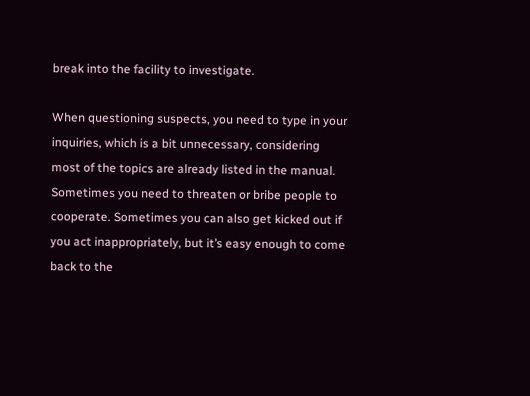break into the facility to investigate.

When questioning suspects, you need to type in your inquiries, which is a bit unnecessary, considering most of the topics are already listed in the manual. Sometimes you need to threaten or bribe people to cooperate. Sometimes you can also get kicked out if you act inappropriately, but it’s easy enough to come back to the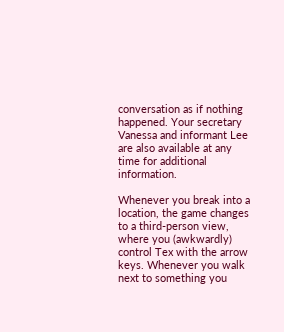conversation as if nothing happened. Your secretary Vanessa and informant Lee are also available at any time for additional information.

Whenever you break into a location, the game changes to a third-person view, where you (awkwardly) control Tex with the arrow keys. Whenever you walk next to something you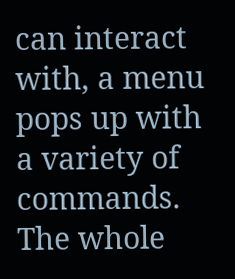can interact with, a menu pops up with a variety of commands. The whole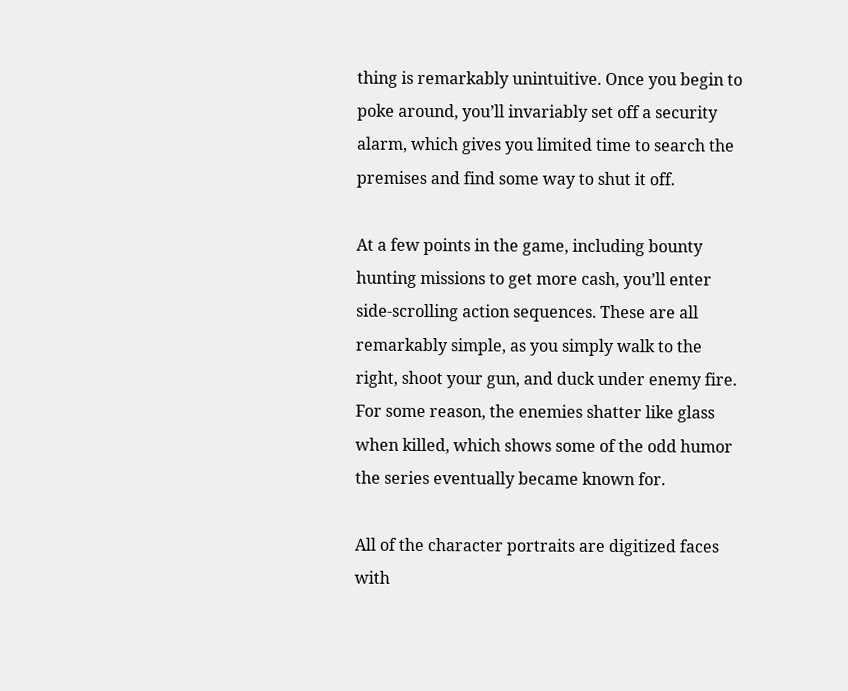thing is remarkably unintuitive. Once you begin to poke around, you’ll invariably set off a security alarm, which gives you limited time to search the premises and find some way to shut it off.

At a few points in the game, including bounty hunting missions to get more cash, you’ll enter side-scrolling action sequences. These are all remarkably simple, as you simply walk to the right, shoot your gun, and duck under enemy fire. For some reason, the enemies shatter like glass when killed, which shows some of the odd humor the series eventually became known for.

All of the character portraits are digitized faces with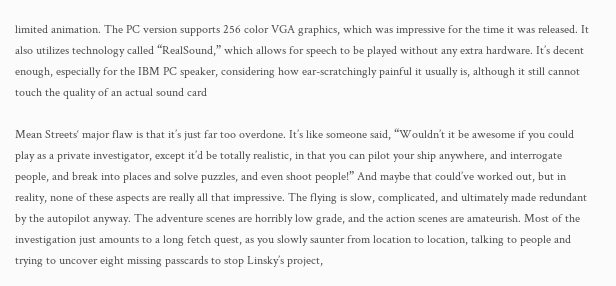limited animation. The PC version supports 256 color VGA graphics, which was impressive for the time it was released. It also utilizes technology called “RealSound,” which allows for speech to be played without any extra hardware. It’s decent enough, especially for the IBM PC speaker, considering how ear-scratchingly painful it usually is, although it still cannot touch the quality of an actual sound card

Mean Streets‘ major flaw is that it’s just far too overdone. It’s like someone said, “Wouldn’t it be awesome if you could play as a private investigator, except it’d be totally realistic, in that you can pilot your ship anywhere, and interrogate people, and break into places and solve puzzles, and even shoot people!” And maybe that could’ve worked out, but in reality, none of these aspects are really all that impressive. The flying is slow, complicated, and ultimately made redundant by the autopilot anyway. The adventure scenes are horribly low grade, and the action scenes are amateurish. Most of the investigation just amounts to a long fetch quest, as you slowly saunter from location to location, talking to people and trying to uncover eight missing passcards to stop Linsky’s project,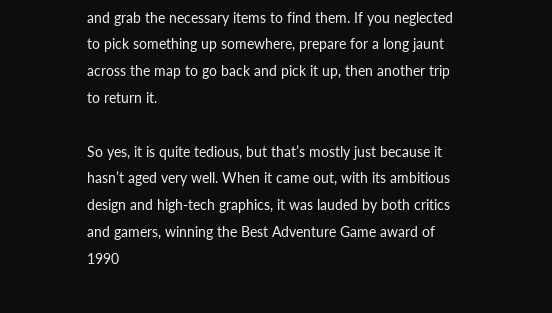and grab the necessary items to find them. If you neglected to pick something up somewhere, prepare for a long jaunt across the map to go back and pick it up, then another trip to return it.

So yes, it is quite tedious, but that’s mostly just because it hasn’t aged very well. When it came out, with its ambitious design and high-tech graphics, it was lauded by both critics and gamers, winning the Best Adventure Game award of 1990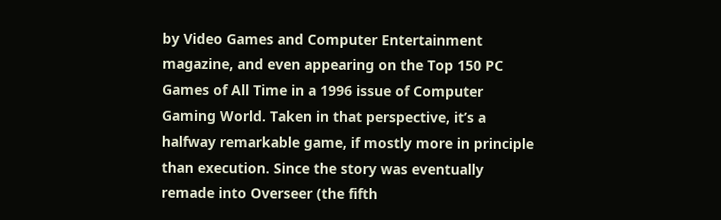by Video Games and Computer Entertainment magazine, and even appearing on the Top 150 PC Games of All Time in a 1996 issue of Computer Gaming World. Taken in that perspective, it’s a halfway remarkable game, if mostly more in principle than execution. Since the story was eventually remade into Overseer (the fifth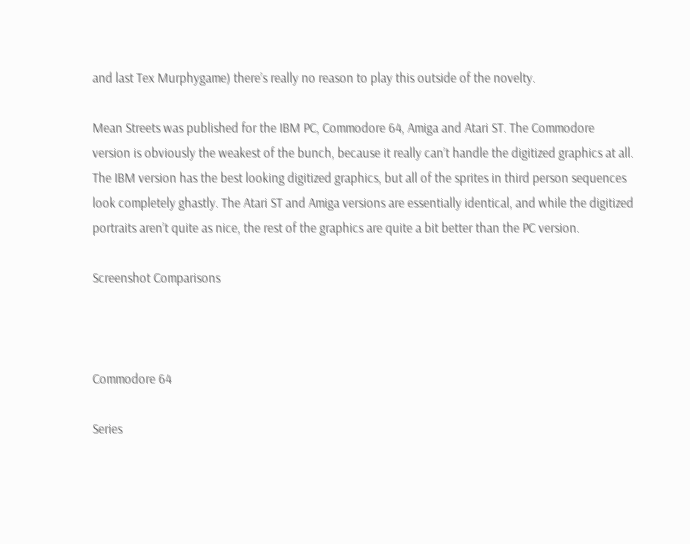and last Tex Murphygame) there’s really no reason to play this outside of the novelty.

Mean Streets was published for the IBM PC, Commodore 64, Amiga and Atari ST. The Commodore version is obviously the weakest of the bunch, because it really can’t handle the digitized graphics at all. The IBM version has the best looking digitized graphics, but all of the sprites in third person sequences look completely ghastly. The Atari ST and Amiga versions are essentially identical, and while the digitized portraits aren’t quite as nice, the rest of the graphics are quite a bit better than the PC version.

Screenshot Comparisons



Commodore 64

Series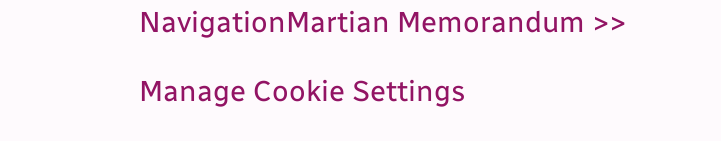NavigationMartian Memorandum >>

Manage Cookie Settings